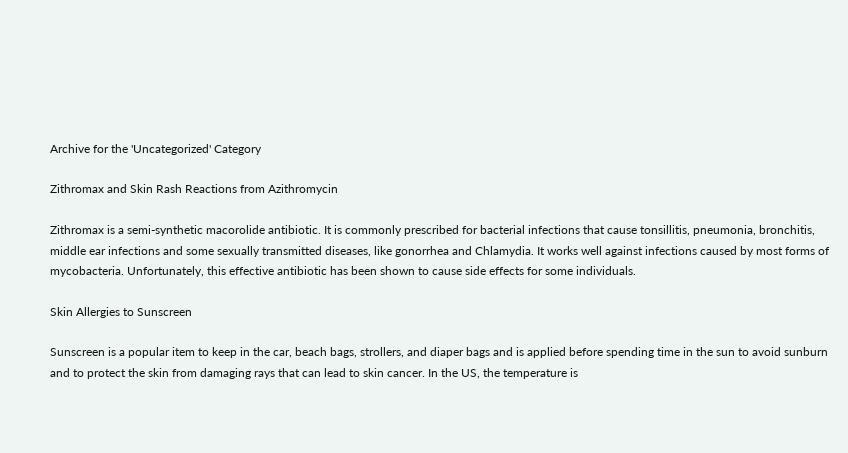Archive for the 'Uncategorized' Category

Zithromax and Skin Rash Reactions from Azithromycin

Zithromax is a semi-synthetic macorolide antibiotic. It is commonly prescribed for bacterial infections that cause tonsillitis, pneumonia, bronchitis, middle ear infections and some sexually transmitted diseases, like gonorrhea and Chlamydia. It works well against infections caused by most forms of mycobacteria. Unfortunately, this effective antibiotic has been shown to cause side effects for some individuals.

Skin Allergies to Sunscreen

Sunscreen is a popular item to keep in the car, beach bags, strollers, and diaper bags and is applied before spending time in the sun to avoid sunburn and to protect the skin from damaging rays that can lead to skin cancer. In the US, the temperature is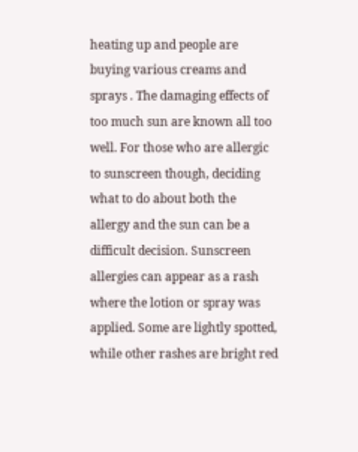heating up and people are buying various creams and sprays . The damaging effects of too much sun are known all too well. For those who are allergic to sunscreen though, deciding what to do about both the allergy and the sun can be a difficult decision. Sunscreen allergies can appear as a rash where the lotion or spray was applied. Some are lightly spotted, while other rashes are bright red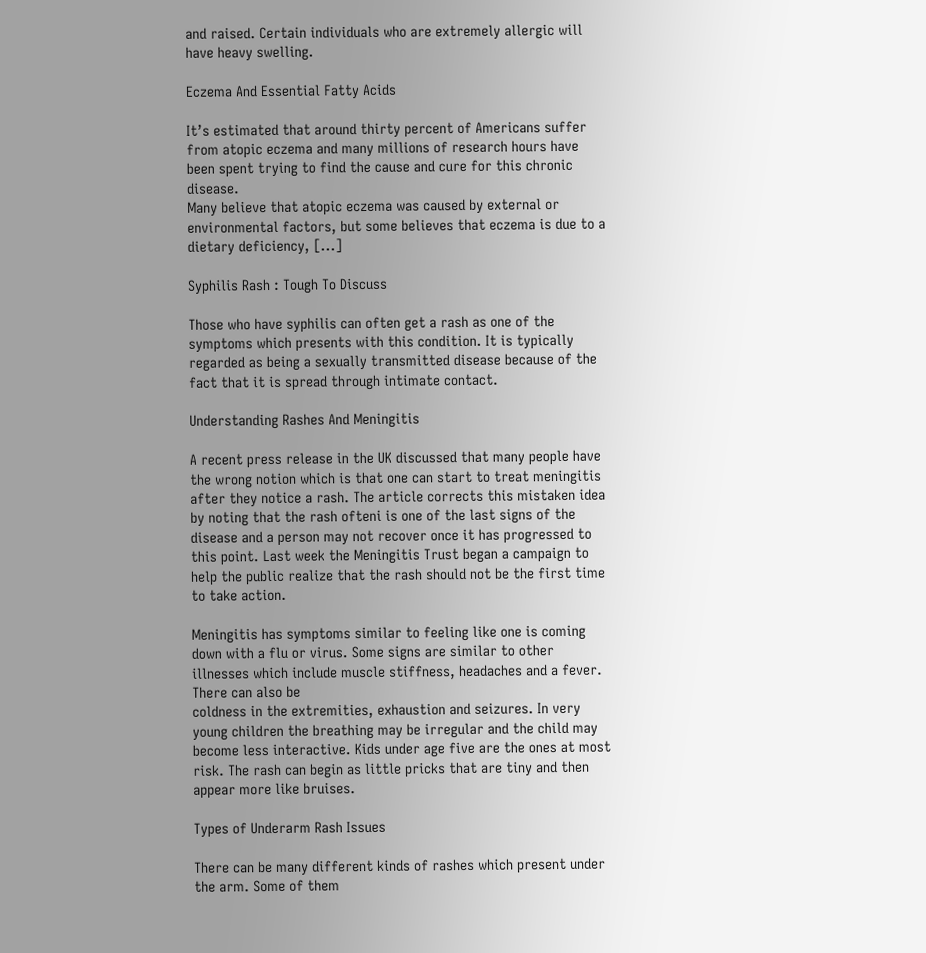and raised. Certain individuals who are extremely allergic will have heavy swelling.

Eczema And Essential Fatty Acids

It’s estimated that around thirty percent of Americans suffer from atopic eczema and many millions of research hours have been spent trying to find the cause and cure for this chronic disease.
Many believe that atopic eczema was caused by external or environmental factors, but some believes that eczema is due to a dietary deficiency, [...]

Syphilis Rash : Tough To Discuss

Those who have syphilis can often get a rash as one of the symptoms which presents with this condition. It is typically regarded as being a sexually transmitted disease because of the fact that it is spread through intimate contact.

Understanding Rashes And Meningitis

A recent press release in the UK discussed that many people have the wrong notion which is that one can start to treat meningitis after they notice a rash. The article corrects this mistaken idea by noting that the rash ofteni is one of the last signs of the disease and a person may not recover once it has progressed to this point. Last week the Meningitis Trust began a campaign to help the public realize that the rash should not be the first time to take action.

Meningitis has symptoms similar to feeling like one is coming down with a flu or virus. Some signs are similar to other illnesses which include muscle stiffness, headaches and a fever. There can also be
coldness in the extremities, exhaustion and seizures. In very young children the breathing may be irregular and the child may become less interactive. Kids under age five are the ones at most risk. The rash can begin as little pricks that are tiny and then appear more like bruises.

Types of Underarm Rash Issues

There can be many different kinds of rashes which present under the arm. Some of them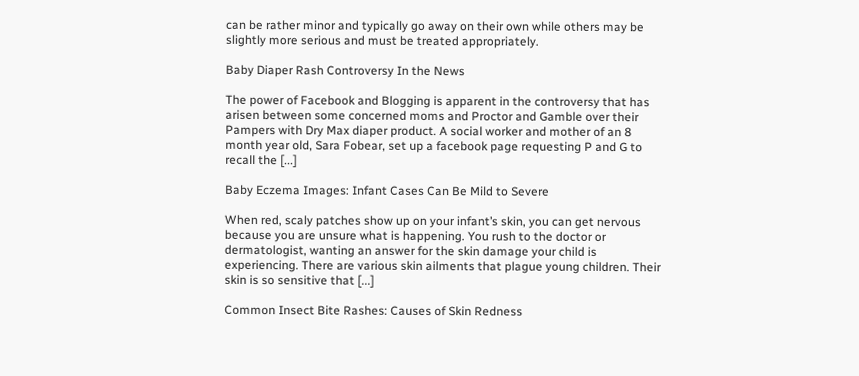can be rather minor and typically go away on their own while others may be slightly more serious and must be treated appropriately.

Baby Diaper Rash Controversy In the News

The power of Facebook and Blogging is apparent in the controversy that has arisen between some concerned moms and Proctor and Gamble over their Pampers with Dry Max diaper product. A social worker and mother of an 8 month year old, Sara Fobear, set up a facebook page requesting P and G to recall the [...]

Baby Eczema Images: Infant Cases Can Be Mild to Severe

When red, scaly patches show up on your infant’s skin, you can get nervous because you are unsure what is happening. You rush to the doctor or dermatologist, wanting an answer for the skin damage your child is experiencing. There are various skin ailments that plague young children. Their skin is so sensitive that [...]

Common Insect Bite Rashes: Causes of Skin Redness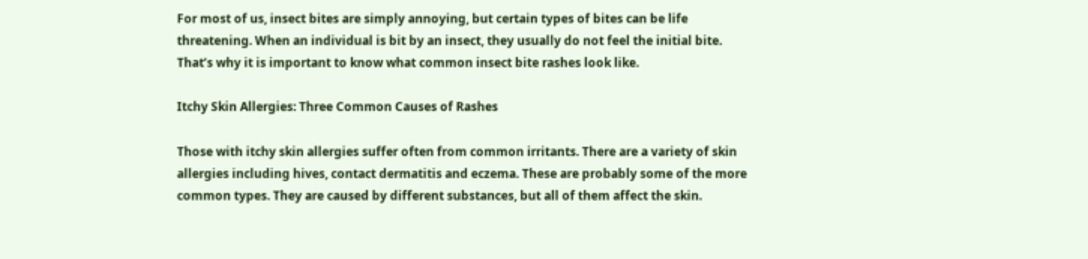For most of us, insect bites are simply annoying, but certain types of bites can be life threatening. When an individual is bit by an insect, they usually do not feel the initial bite. That’s why it is important to know what common insect bite rashes look like.

Itchy Skin Allergies: Three Common Causes of Rashes

Those with itchy skin allergies suffer often from common irritants. There are a variety of skin allergies including hives, contact dermatitis and eczema. These are probably some of the more common types. They are caused by different substances, but all of them affect the skin.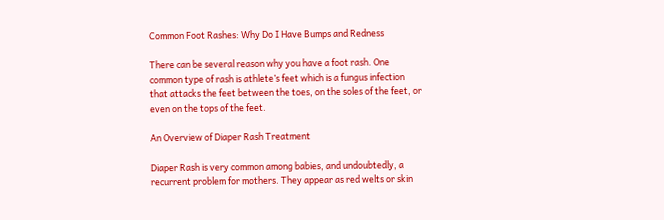Common Foot Rashes: Why Do I Have Bumps and Redness

There can be several reason why you have a foot rash. One common type of rash is athlete’s feet which is a fungus infection that attacks the feet between the toes, on the soles of the feet, or even on the tops of the feet.

An Overview of Diaper Rash Treatment

Diaper Rash is very common among babies, and undoubtedly, a recurrent problem for mothers. They appear as red welts or skin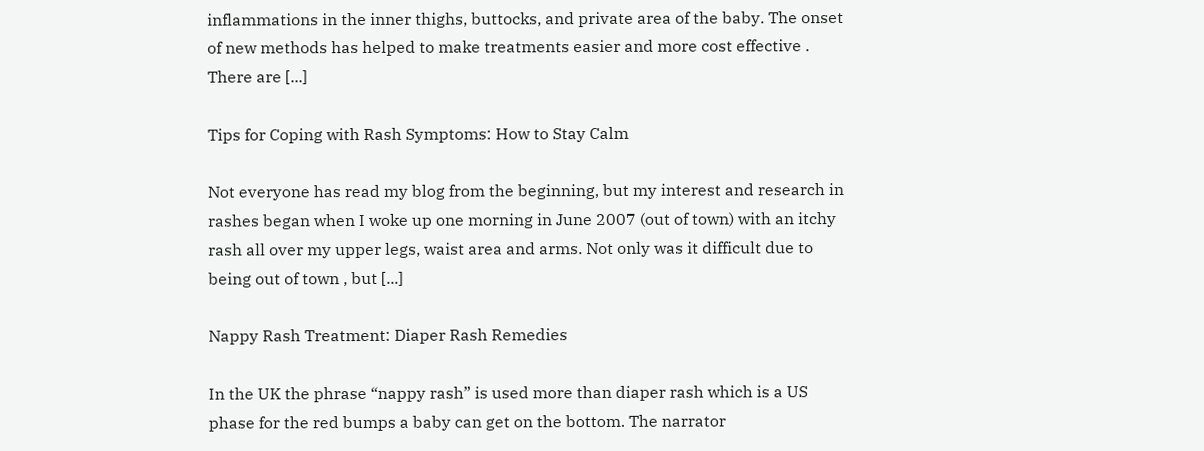inflammations in the inner thighs, buttocks, and private area of the baby. The onset of new methods has helped to make treatments easier and more cost effective . There are [...]

Tips for Coping with Rash Symptoms: How to Stay Calm

Not everyone has read my blog from the beginning, but my interest and research in rashes began when I woke up one morning in June 2007 (out of town) with an itchy rash all over my upper legs, waist area and arms. Not only was it difficult due to being out of town , but [...]

Nappy Rash Treatment: Diaper Rash Remedies

In the UK the phrase “nappy rash” is used more than diaper rash which is a US phase for the red bumps a baby can get on the bottom. The narrator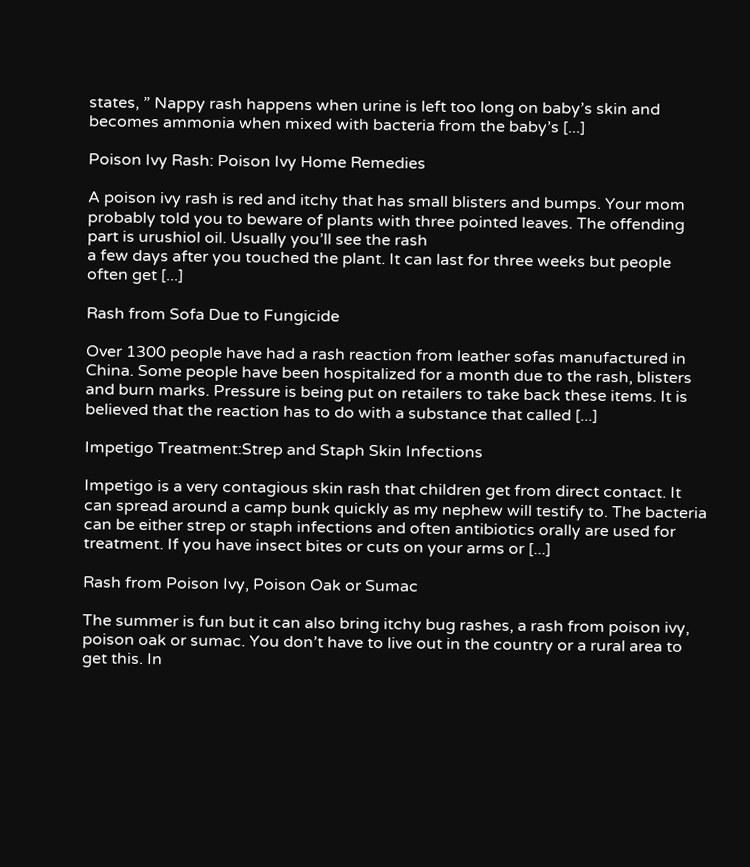states, ” Nappy rash happens when urine is left too long on baby’s skin and becomes ammonia when mixed with bacteria from the baby’s [...]

Poison Ivy Rash: Poison Ivy Home Remedies

A poison ivy rash is red and itchy that has small blisters and bumps. Your mom probably told you to beware of plants with three pointed leaves. The offending part is urushiol oil. Usually you’ll see the rash
a few days after you touched the plant. It can last for three weeks but people often get [...]

Rash from Sofa Due to Fungicide

Over 1300 people have had a rash reaction from leather sofas manufactured in China. Some people have been hospitalized for a month due to the rash, blisters and burn marks. Pressure is being put on retailers to take back these items. It is believed that the reaction has to do with a substance that called [...]

Impetigo Treatment:Strep and Staph Skin Infections

Impetigo is a very contagious skin rash that children get from direct contact. It can spread around a camp bunk quickly as my nephew will testify to. The bacteria can be either strep or staph infections and often antibiotics orally are used for treatment. If you have insect bites or cuts on your arms or [...]

Rash from Poison Ivy, Poison Oak or Sumac

The summer is fun but it can also bring itchy bug rashes, a rash from poison ivy, poison oak or sumac. You don’t have to live out in the country or a rural area to get this. In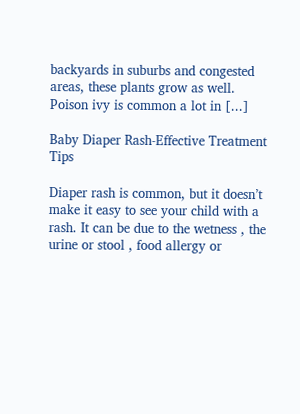backyards in suburbs and congested areas, these plants grow as well.
Poison ivy is common a lot in [...]

Baby Diaper Rash-Effective Treatment Tips

Diaper rash is common, but it doesn’t make it easy to see your child with a rash. It can be due to the wetness , the urine or stool , food allergy or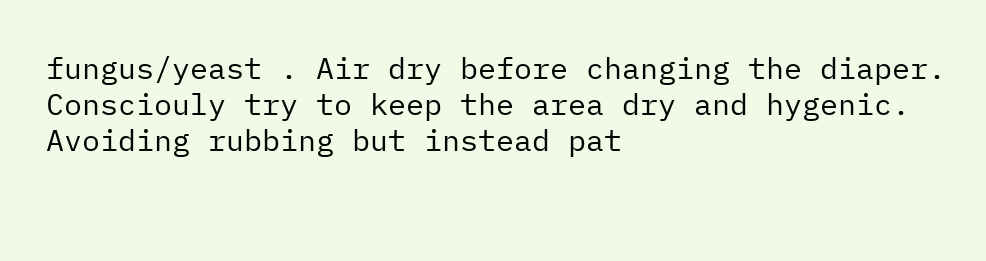fungus/yeast . Air dry before changing the diaper.
Consciouly try to keep the area dry and hygenic. Avoiding rubbing but instead pat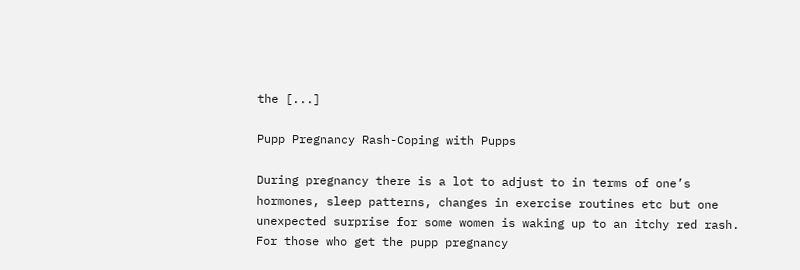the [...]

Pupp Pregnancy Rash-Coping with Pupps

During pregnancy there is a lot to adjust to in terms of one’s hormones, sleep patterns, changes in exercise routines etc but one unexpected surprise for some women is waking up to an itchy red rash. For those who get the pupp pregnancy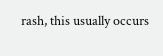rash, this usually occurs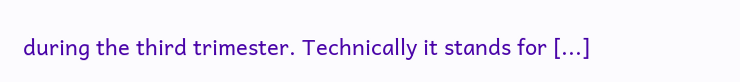during the third trimester. Technically it stands for [...]